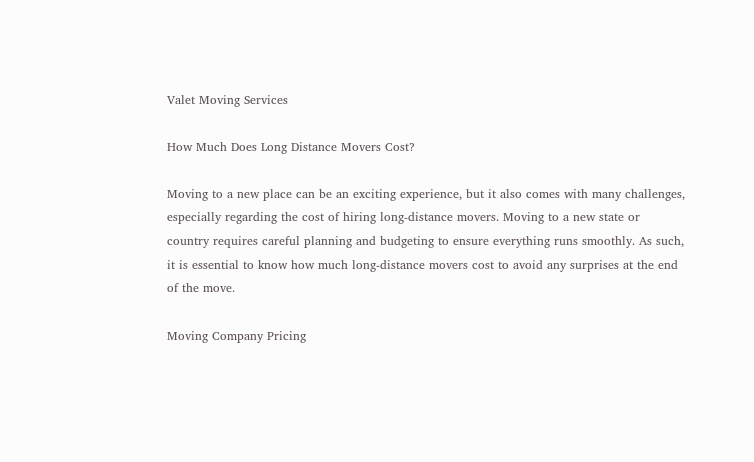Valet Moving Services

How Much Does Long Distance Movers Cost?

Moving to a new place can be an exciting experience, but it also comes with many challenges, especially regarding the cost of hiring long-distance movers. Moving to a new state or country requires careful planning and budgeting to ensure everything runs smoothly. As such, it is essential to know how much long-distance movers cost to avoid any surprises at the end of the move.

Moving Company Pricing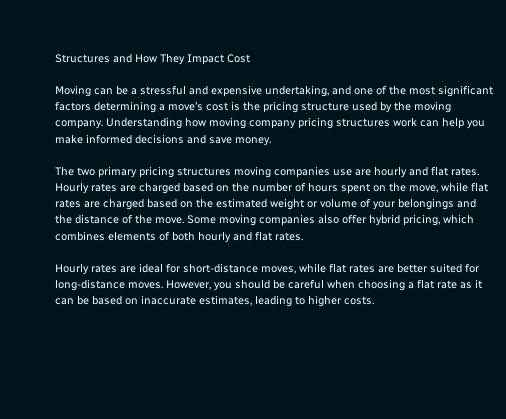Structures and How They Impact Cost

Moving can be a stressful and expensive undertaking, and one of the most significant factors determining a move’s cost is the pricing structure used by the moving company. Understanding how moving company pricing structures work can help you make informed decisions and save money.

The two primary pricing structures moving companies use are hourly and flat rates. Hourly rates are charged based on the number of hours spent on the move, while flat rates are charged based on the estimated weight or volume of your belongings and the distance of the move. Some moving companies also offer hybrid pricing, which combines elements of both hourly and flat rates.

Hourly rates are ideal for short-distance moves, while flat rates are better suited for long-distance moves. However, you should be careful when choosing a flat rate as it can be based on inaccurate estimates, leading to higher costs.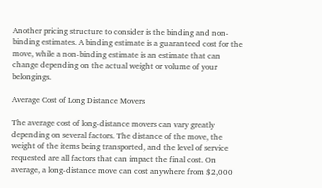Another pricing structure to consider is the binding and non-binding estimates. A binding estimate is a guaranteed cost for the move, while a non-binding estimate is an estimate that can change depending on the actual weight or volume of your belongings.

Average Cost of Long Distance Movers

The average cost of long-distance movers can vary greatly depending on several factors. The distance of the move, the weight of the items being transported, and the level of service requested are all factors that can impact the final cost. On average, a long-distance move can cost anywhere from $2,000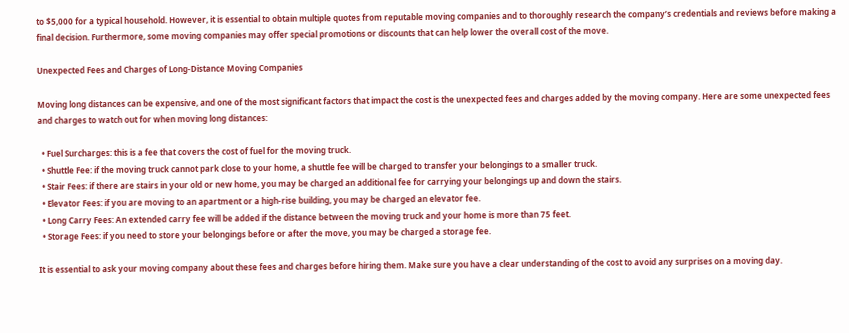to $5,000 for a typical household. However, it is essential to obtain multiple quotes from reputable moving companies and to thoroughly research the company’s credentials and reviews before making a final decision. Furthermore, some moving companies may offer special promotions or discounts that can help lower the overall cost of the move.

Unexpected Fees and Charges of Long-Distance Moving Companies

Moving long distances can be expensive, and one of the most significant factors that impact the cost is the unexpected fees and charges added by the moving company. Here are some unexpected fees and charges to watch out for when moving long distances:

  • Fuel Surcharges: this is a fee that covers the cost of fuel for the moving truck.
  • Shuttle Fee: if the moving truck cannot park close to your home, a shuttle fee will be charged to transfer your belongings to a smaller truck.
  • Stair Fees: if there are stairs in your old or new home, you may be charged an additional fee for carrying your belongings up and down the stairs.
  • Elevator Fees: if you are moving to an apartment or a high-rise building, you may be charged an elevator fee.
  • Long Carry Fees: An extended carry fee will be added if the distance between the moving truck and your home is more than 75 feet.
  • Storage Fees: if you need to store your belongings before or after the move, you may be charged a storage fee.

It is essential to ask your moving company about these fees and charges before hiring them. Make sure you have a clear understanding of the cost to avoid any surprises on a moving day.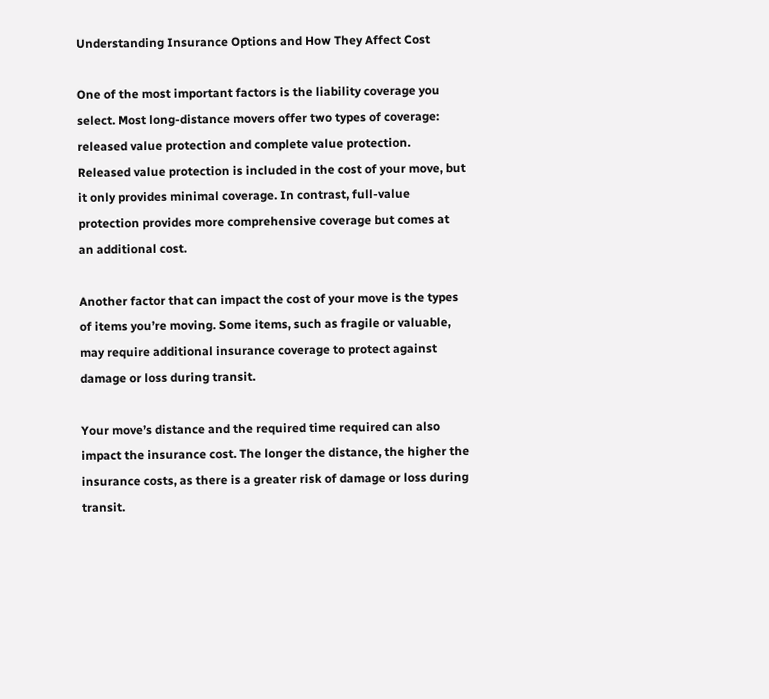Understanding Insurance Options and How They Affect Cost

One of the most important factors is the liability coverage you select. Most long-distance movers offer two types of coverage: released value protection and complete value protection. Released value protection is included in the cost of your move, but it only provides minimal coverage. In contrast, full-value protection provides more comprehensive coverage but comes at an additional cost.

Another factor that can impact the cost of your move is the types of items you’re moving. Some items, such as fragile or valuable, may require additional insurance coverage to protect against damage or loss during transit.

Your move’s distance and the required time required can also impact the insurance cost. The longer the distance, the higher the insurance costs, as there is a greater risk of damage or loss during transit.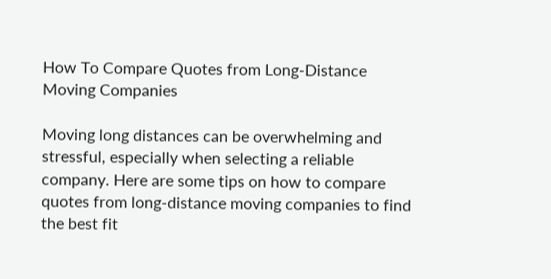How To Compare Quotes from Long-Distance Moving Companies

Moving long distances can be overwhelming and stressful, especially when selecting a reliable company. Here are some tips on how to compare quotes from long-distance moving companies to find the best fit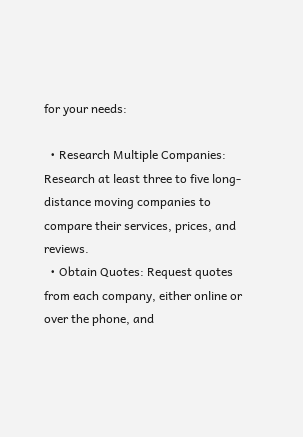for your needs:

  • Research Multiple Companies: Research at least three to five long-distance moving companies to compare their services, prices, and reviews.
  • Obtain Quotes: Request quotes from each company, either online or over the phone, and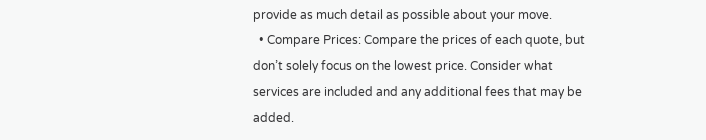provide as much detail as possible about your move.
  • Compare Prices: Compare the prices of each quote, but don’t solely focus on the lowest price. Consider what services are included and any additional fees that may be added.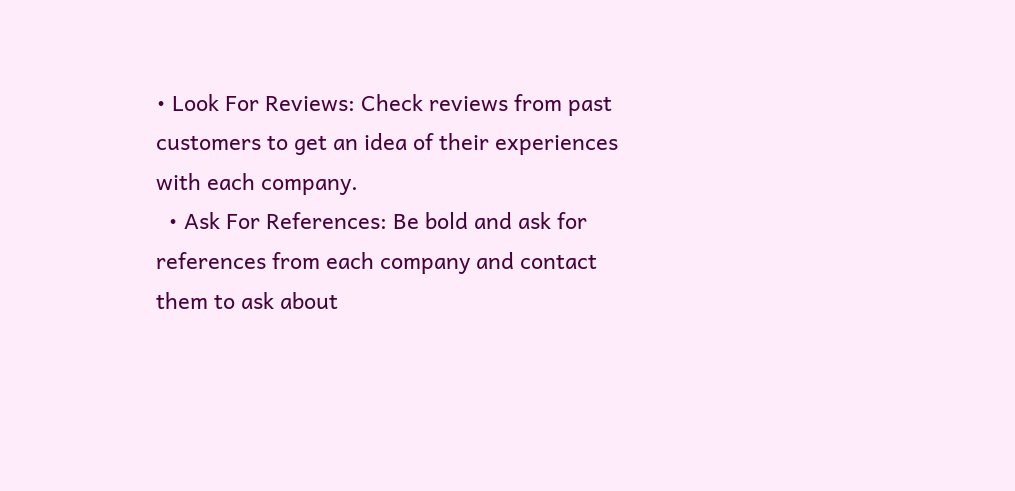• Look For Reviews: Check reviews from past customers to get an idea of their experiences with each company.
  • Ask For References: Be bold and ask for references from each company and contact them to ask about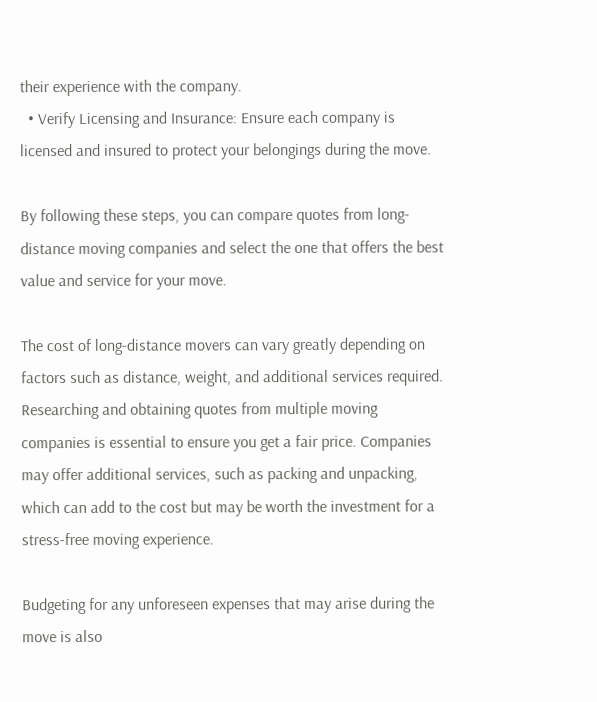their experience with the company.
  • Verify Licensing and Insurance: Ensure each company is licensed and insured to protect your belongings during the move.

By following these steps, you can compare quotes from long-distance moving companies and select the one that offers the best value and service for your move.

The cost of long-distance movers can vary greatly depending on factors such as distance, weight, and additional services required. Researching and obtaining quotes from multiple moving companies is essential to ensure you get a fair price. Companies may offer additional services, such as packing and unpacking, which can add to the cost but may be worth the investment for a stress-free moving experience.

Budgeting for any unforeseen expenses that may arise during the move is also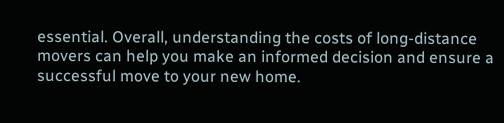essential. Overall, understanding the costs of long-distance movers can help you make an informed decision and ensure a successful move to your new home.